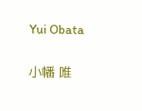Yui Obata

小幡 唯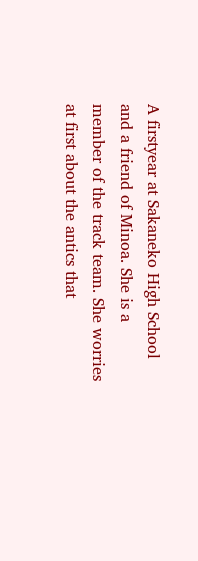A firstyear at Sakaneko High School and a friend of Minoa. She is a member of the track team. She worries at first about the antics that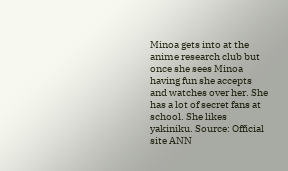Minoa gets into at the anime research club but once she sees Minoa having fun she accepts and watches over her. She has a lot of secret fans at school. She likes yakiniku. Source: Official site ANN